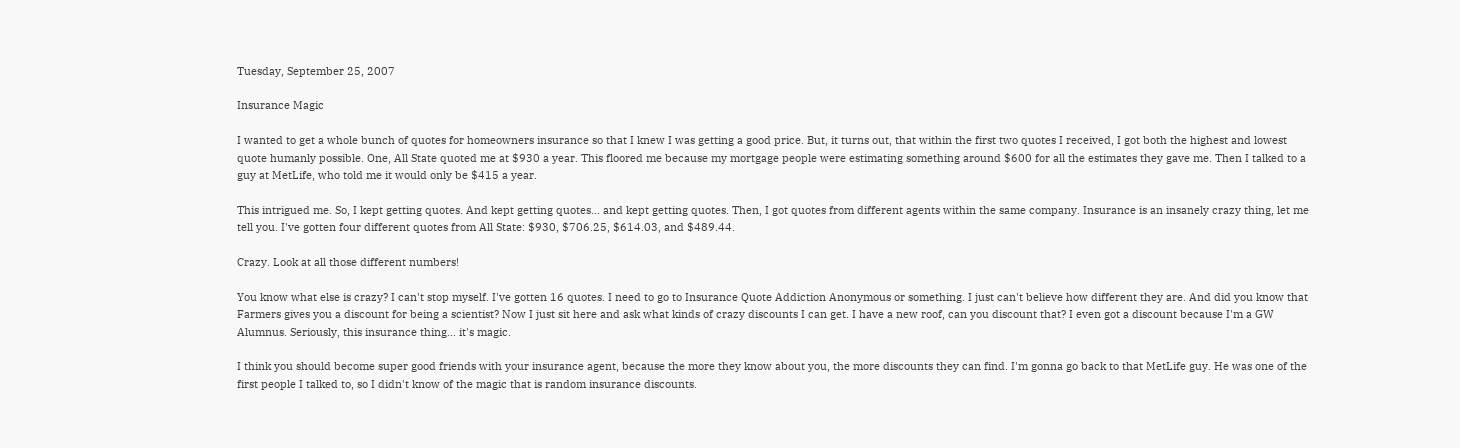Tuesday, September 25, 2007

Insurance Magic

I wanted to get a whole bunch of quotes for homeowners insurance so that I knew I was getting a good price. But, it turns out, that within the first two quotes I received, I got both the highest and lowest quote humanly possible. One, All State quoted me at $930 a year. This floored me because my mortgage people were estimating something around $600 for all the estimates they gave me. Then I talked to a guy at MetLife, who told me it would only be $415 a year.

This intrigued me. So, I kept getting quotes. And kept getting quotes... and kept getting quotes. Then, I got quotes from different agents within the same company. Insurance is an insanely crazy thing, let me tell you. I've gotten four different quotes from All State: $930, $706.25, $614.03, and $489.44.

Crazy. Look at all those different numbers!

You know what else is crazy? I can't stop myself. I've gotten 16 quotes. I need to go to Insurance Quote Addiction Anonymous or something. I just can't believe how different they are. And did you know that Farmers gives you a discount for being a scientist? Now I just sit here and ask what kinds of crazy discounts I can get. I have a new roof, can you discount that? I even got a discount because I'm a GW Alumnus. Seriously, this insurance thing... it's magic.

I think you should become super good friends with your insurance agent, because the more they know about you, the more discounts they can find. I'm gonna go back to that MetLife guy. He was one of the first people I talked to, so I didn't know of the magic that is random insurance discounts.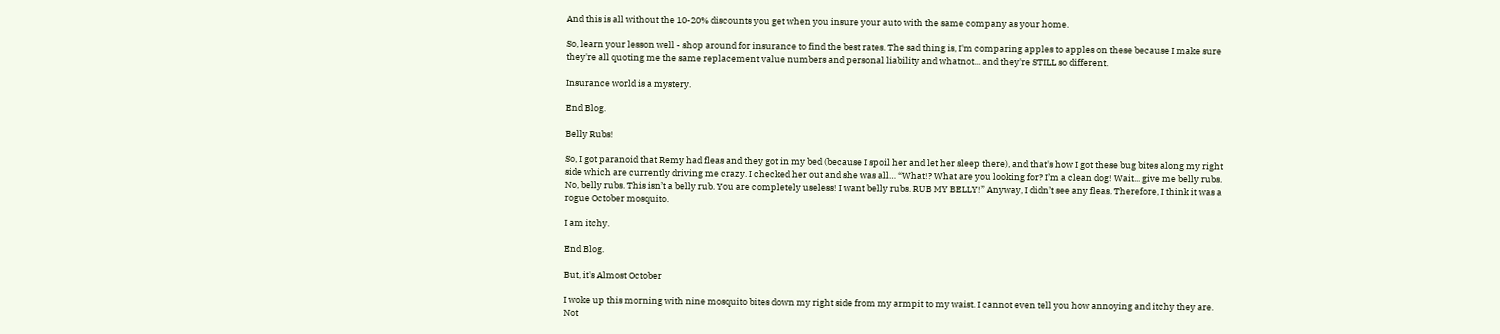And this is all without the 10-20% discounts you get when you insure your auto with the same company as your home.

So, learn your lesson well - shop around for insurance to find the best rates. The sad thing is, I'm comparing apples to apples on these because I make sure they're all quoting me the same replacement value numbers and personal liability and whatnot... and they're STILL so different.

Insurance world is a mystery.

End Blog.

Belly Rubs!

So, I got paranoid that Remy had fleas and they got in my bed (because I spoil her and let her sleep there), and that's how I got these bug bites along my right side which are currently driving me crazy. I checked her out and she was all… “What!? What are you looking for? I’m a clean dog! Wait... give me belly rubs. No, belly rubs. This isn’t a belly rub. You are completely useless! I want belly rubs. RUB MY BELLY!” Anyway, I didn’t see any fleas. Therefore, I think it was a rogue October mosquito.

I am itchy.

End Blog.

But, it's Almost October

I woke up this morning with nine mosquito bites down my right side from my armpit to my waist. I cannot even tell you how annoying and itchy they are. Not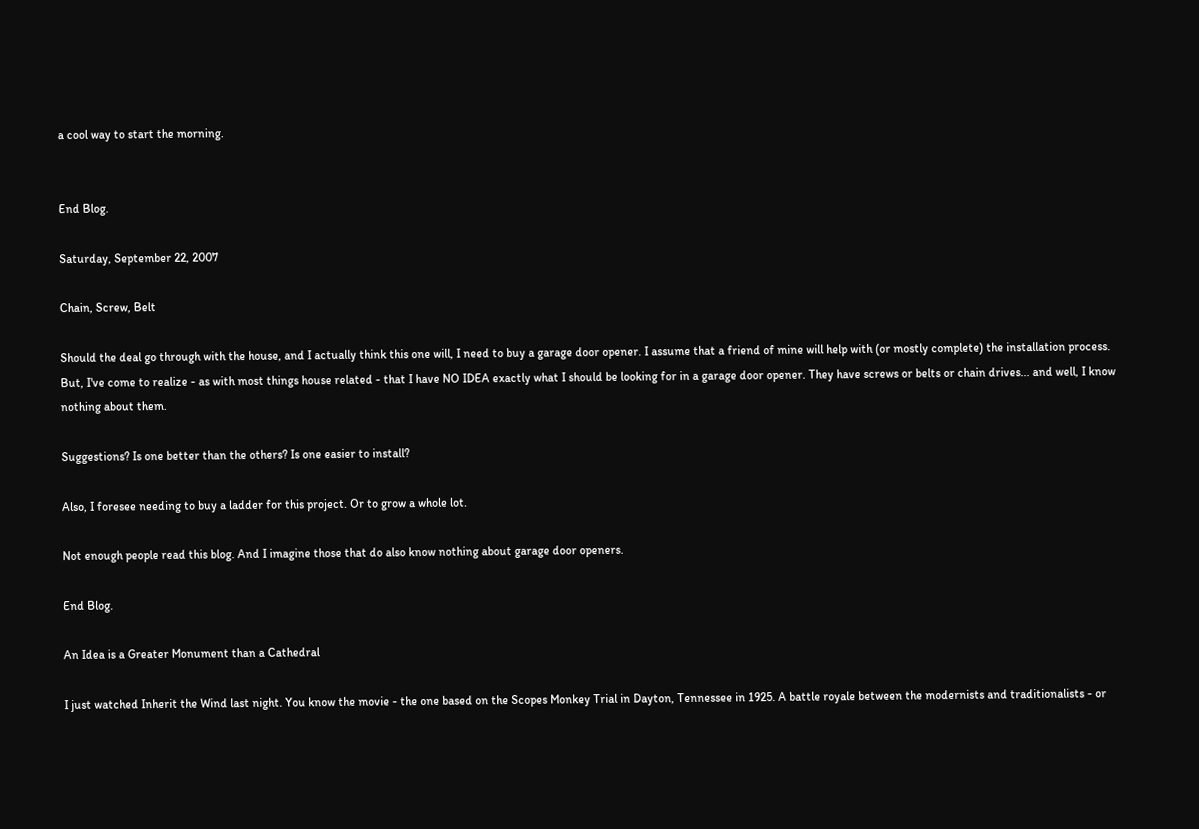a cool way to start the morning.


End Blog.

Saturday, September 22, 2007

Chain, Screw, Belt

Should the deal go through with the house, and I actually think this one will, I need to buy a garage door opener. I assume that a friend of mine will help with (or mostly complete) the installation process. But, I've come to realize - as with most things house related - that I have NO IDEA exactly what I should be looking for in a garage door opener. They have screws or belts or chain drives... and well, I know nothing about them.

Suggestions? Is one better than the others? Is one easier to install?

Also, I foresee needing to buy a ladder for this project. Or to grow a whole lot.

Not enough people read this blog. And I imagine those that do also know nothing about garage door openers.

End Blog.

An Idea is a Greater Monument than a Cathedral

I just watched Inherit the Wind last night. You know the movie - the one based on the Scopes Monkey Trial in Dayton, Tennessee in 1925. A battle royale between the modernists and traditionalists - or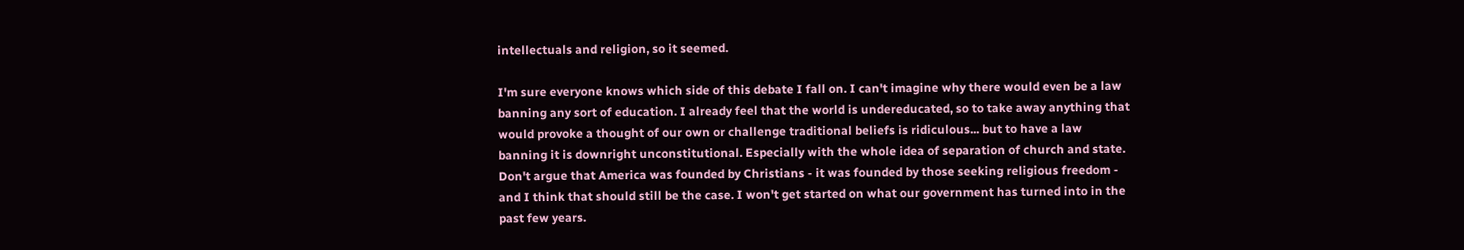intellectuals and religion, so it seemed.

I'm sure everyone knows which side of this debate I fall on. I can't imagine why there would even be a law banning any sort of education. I already feel that the world is undereducated, so to take away anything that would provoke a thought of our own or challenge traditional beliefs is ridiculous... but to have a law banning it is downright unconstitutional. Especially with the whole idea of separation of church and state. Don't argue that America was founded by Christians - it was founded by those seeking religious freedom - and I think that should still be the case. I won't get started on what our government has turned into in the past few years.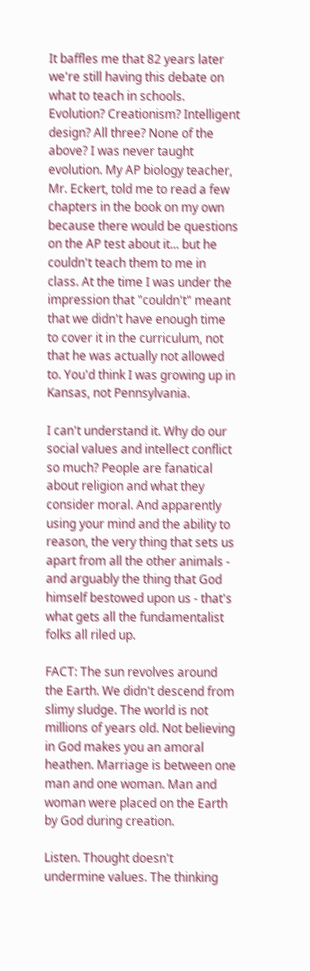It baffles me that 82 years later we're still having this debate on what to teach in schools. Evolution? Creationism? Intelligent design? All three? None of the above? I was never taught evolution. My AP biology teacher, Mr. Eckert, told me to read a few chapters in the book on my own because there would be questions on the AP test about it... but he couldn't teach them to me in class. At the time I was under the impression that "couldn't" meant that we didn't have enough time to cover it in the curriculum, not that he was actually not allowed to. You'd think I was growing up in Kansas, not Pennsylvania.

I can't understand it. Why do our social values and intellect conflict so much? People are fanatical about religion and what they consider moral. And apparently using your mind and the ability to reason, the very thing that sets us apart from all the other animals - and arguably the thing that God himself bestowed upon us - that's what gets all the fundamentalist folks all riled up.

FACT: The sun revolves around the Earth. We didn't descend from slimy sludge. The world is not millions of years old. Not believing in God makes you an amoral heathen. Marriage is between one man and one woman. Man and woman were placed on the Earth by God during creation.

Listen. Thought doesn't undermine values. The thinking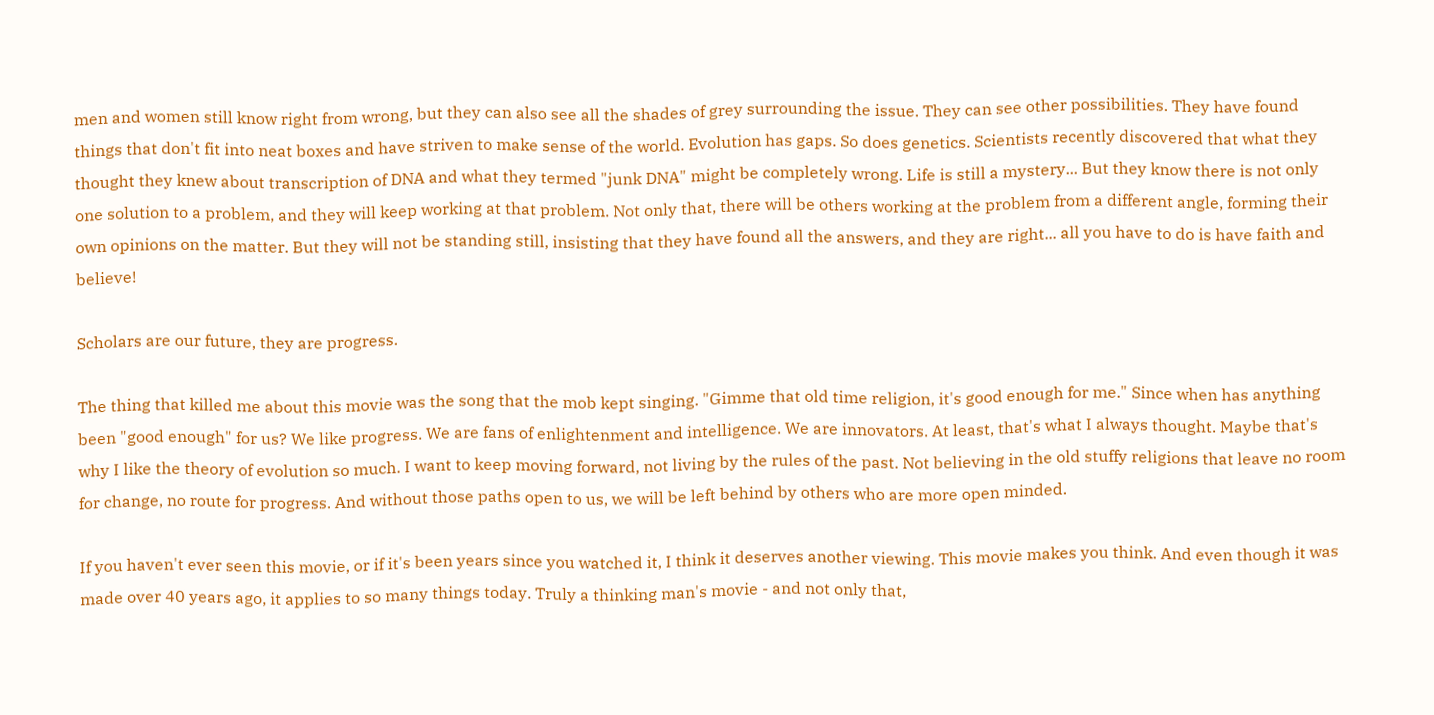men and women still know right from wrong, but they can also see all the shades of grey surrounding the issue. They can see other possibilities. They have found things that don't fit into neat boxes and have striven to make sense of the world. Evolution has gaps. So does genetics. Scientists recently discovered that what they thought they knew about transcription of DNA and what they termed "junk DNA" might be completely wrong. Life is still a mystery... But they know there is not only one solution to a problem, and they will keep working at that problem. Not only that, there will be others working at the problem from a different angle, forming their own opinions on the matter. But they will not be standing still, insisting that they have found all the answers, and they are right... all you have to do is have faith and believe!

Scholars are our future, they are progress.

The thing that killed me about this movie was the song that the mob kept singing. "Gimme that old time religion, it's good enough for me." Since when has anything been "good enough" for us? We like progress. We are fans of enlightenment and intelligence. We are innovators. At least, that's what I always thought. Maybe that's why I like the theory of evolution so much. I want to keep moving forward, not living by the rules of the past. Not believing in the old stuffy religions that leave no room for change, no route for progress. And without those paths open to us, we will be left behind by others who are more open minded.

If you haven't ever seen this movie, or if it's been years since you watched it, I think it deserves another viewing. This movie makes you think. And even though it was made over 40 years ago, it applies to so many things today. Truly a thinking man's movie - and not only that,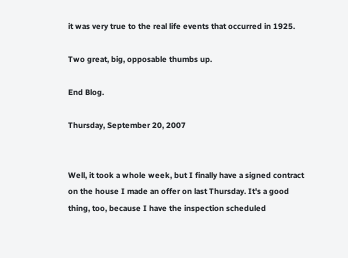it was very true to the real life events that occurred in 1925.

Two great, big, opposable thumbs up.

End Blog.

Thursday, September 20, 2007


Well, it took a whole week, but I finally have a signed contract on the house I made an offer on last Thursday. It's a good thing, too, because I have the inspection scheduled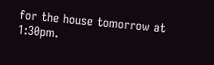for the house tomorrow at 1:30pm.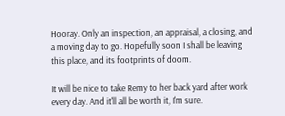Hooray. Only an inspection, an appraisal, a closing, and a moving day to go. Hopefully soon I shall be leaving this place, and its footprints of doom.

It will be nice to take Remy to her back yard after work every day. And it'll all be worth it, I'm sure.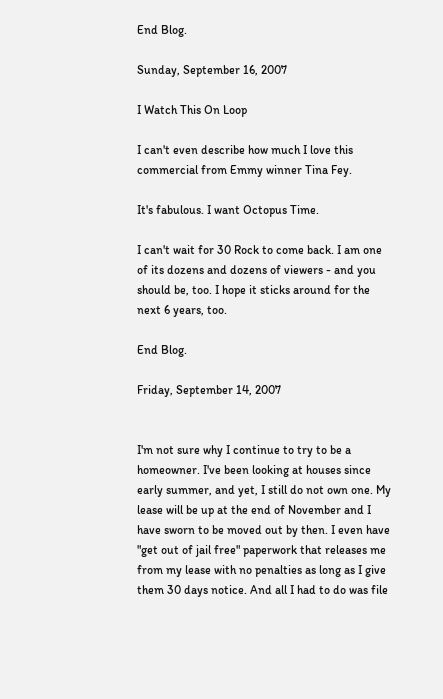End Blog.

Sunday, September 16, 2007

I Watch This On Loop

I can't even describe how much I love this commercial from Emmy winner Tina Fey.

It's fabulous. I want Octopus Time.

I can't wait for 30 Rock to come back. I am one of its dozens and dozens of viewers - and you should be, too. I hope it sticks around for the next 6 years, too.

End Blog.

Friday, September 14, 2007


I'm not sure why I continue to try to be a homeowner. I've been looking at houses since early summer, and yet, I still do not own one. My lease will be up at the end of November and I have sworn to be moved out by then. I even have "get out of jail free" paperwork that releases me from my lease with no penalties as long as I give them 30 days notice. And all I had to do was file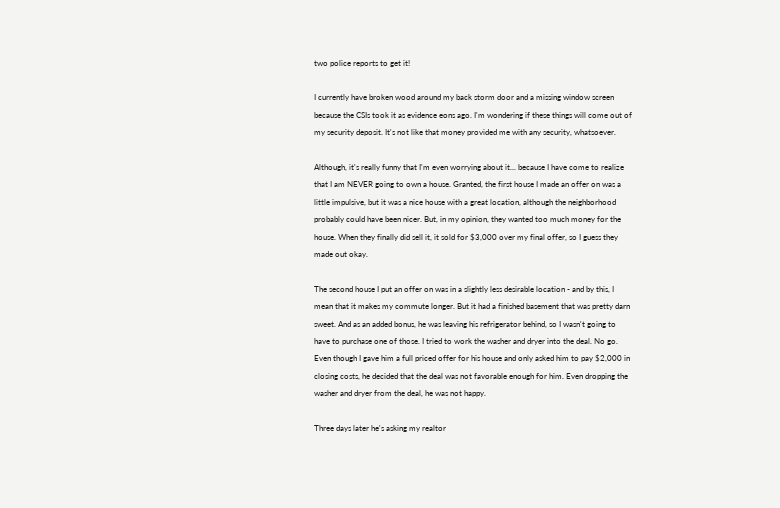two police reports to get it!

I currently have broken wood around my back storm door and a missing window screen because the CSIs took it as evidence eons ago. I'm wondering if these things will come out of my security deposit. It's not like that money provided me with any security, whatsoever.

Although, it's really funny that I'm even worrying about it... because I have come to realize that I am NEVER going to own a house. Granted, the first house I made an offer on was a little impulsive, but it was a nice house with a great location, although the neighborhood probably could have been nicer. But, in my opinion, they wanted too much money for the house. When they finally did sell it, it sold for $3,000 over my final offer, so I guess they made out okay.

The second house I put an offer on was in a slightly less desirable location - and by this, I mean that it makes my commute longer. But it had a finished basement that was pretty darn sweet. And as an added bonus, he was leaving his refrigerator behind, so I wasn't going to have to purchase one of those. I tried to work the washer and dryer into the deal. No go. Even though I gave him a full priced offer for his house and only asked him to pay $2,000 in closing costs, he decided that the deal was not favorable enough for him. Even dropping the washer and dryer from the deal, he was not happy.

Three days later he's asking my realtor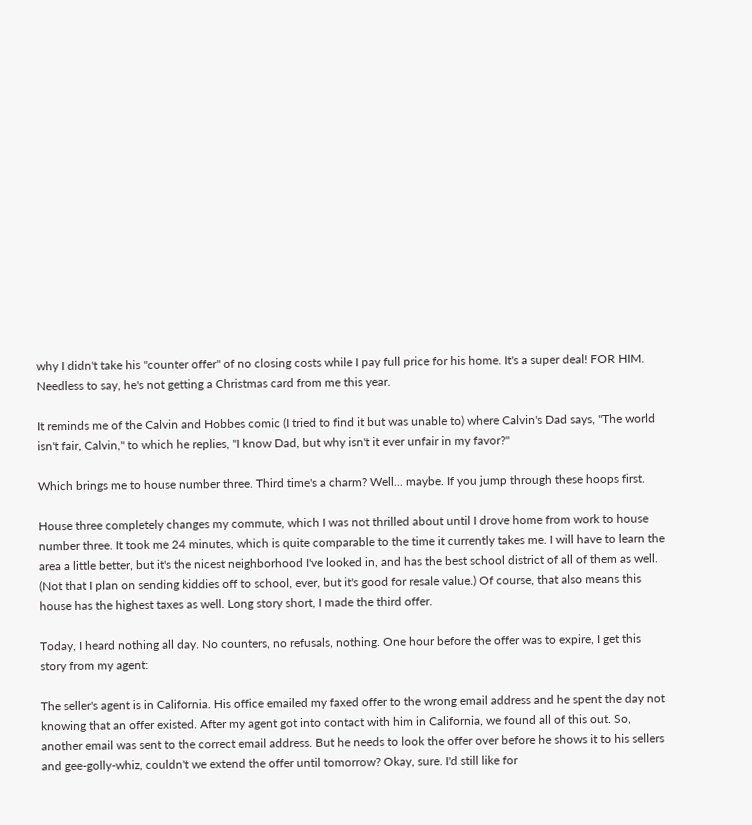why I didn't take his "counter offer" of no closing costs while I pay full price for his home. It's a super deal! FOR HIM. Needless to say, he's not getting a Christmas card from me this year.

It reminds me of the Calvin and Hobbes comic (I tried to find it but was unable to) where Calvin's Dad says, "The world isn't fair, Calvin," to which he replies, "I know Dad, but why isn't it ever unfair in my favor?"

Which brings me to house number three. Third time's a charm? Well... maybe. If you jump through these hoops first.

House three completely changes my commute, which I was not thrilled about until I drove home from work to house number three. It took me 24 minutes, which is quite comparable to the time it currently takes me. I will have to learn the area a little better, but it's the nicest neighborhood I've looked in, and has the best school district of all of them as well. (Not that I plan on sending kiddies off to school, ever, but it's good for resale value.) Of course, that also means this house has the highest taxes as well. Long story short, I made the third offer.

Today, I heard nothing all day. No counters, no refusals, nothing. One hour before the offer was to expire, I get this story from my agent:

The seller's agent is in California. His office emailed my faxed offer to the wrong email address and he spent the day not knowing that an offer existed. After my agent got into contact with him in California, we found all of this out. So, another email was sent to the correct email address. But he needs to look the offer over before he shows it to his sellers and gee-golly-whiz, couldn't we extend the offer until tomorrow? Okay, sure. I'd still like for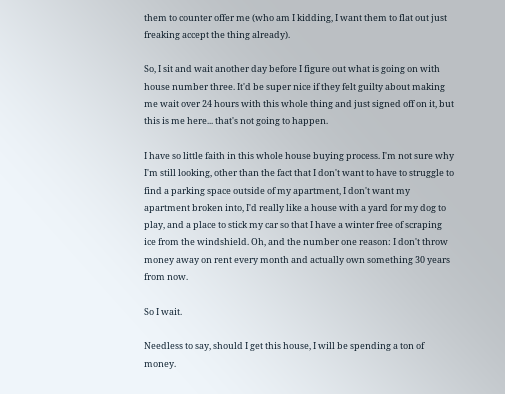them to counter offer me (who am I kidding, I want them to flat out just freaking accept the thing already).

So, I sit and wait another day before I figure out what is going on with house number three. It'd be super nice if they felt guilty about making me wait over 24 hours with this whole thing and just signed off on it, but this is me here... that's not going to happen.

I have so little faith in this whole house buying process. I'm not sure why I'm still looking, other than the fact that I don't want to have to struggle to find a parking space outside of my apartment, I don't want my apartment broken into, I'd really like a house with a yard for my dog to play, and a place to stick my car so that I have a winter free of scraping ice from the windshield. Oh, and the number one reason: I don't throw money away on rent every month and actually own something 30 years from now.

So I wait.

Needless to say, should I get this house, I will be spending a ton of money.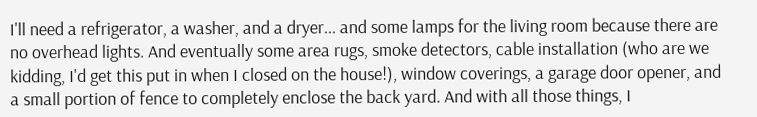I'll need a refrigerator, a washer, and a dryer... and some lamps for the living room because there are no overhead lights. And eventually some area rugs, smoke detectors, cable installation (who are we kidding, I'd get this put in when I closed on the house!), window coverings, a garage door opener, and a small portion of fence to completely enclose the back yard. And with all those things, I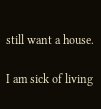still want a house.

I am sick of living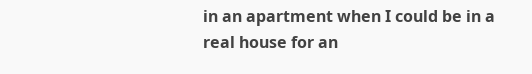in an apartment when I could be in a real house for an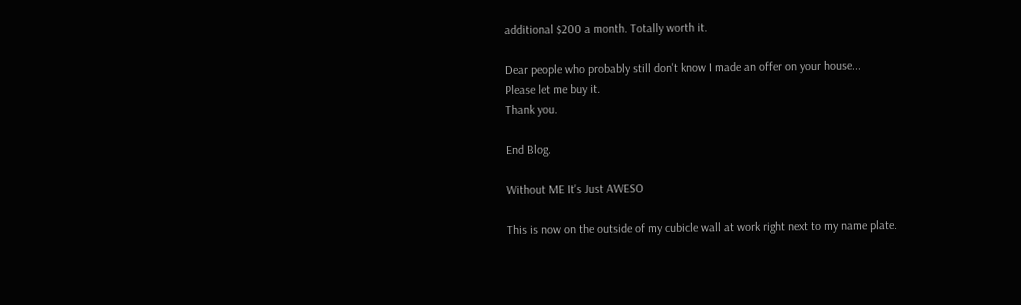additional $200 a month. Totally worth it.

Dear people who probably still don't know I made an offer on your house...
Please let me buy it.
Thank you.

End Blog.

Without ME It's Just AWESO

This is now on the outside of my cubicle wall at work right next to my name plate.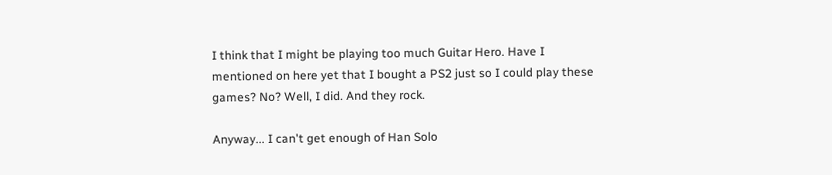I think that I might be playing too much Guitar Hero. Have I mentioned on here yet that I bought a PS2 just so I could play these games? No? Well, I did. And they rock.

Anyway... I can't get enough of Han Solo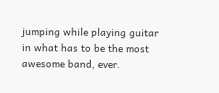jumping while playing guitar in what has to be the most awesome band, ever.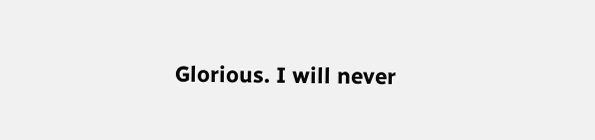Glorious. I will never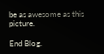be as awesome as this picture.

End Blog.